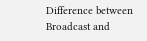Difference between Broadcast and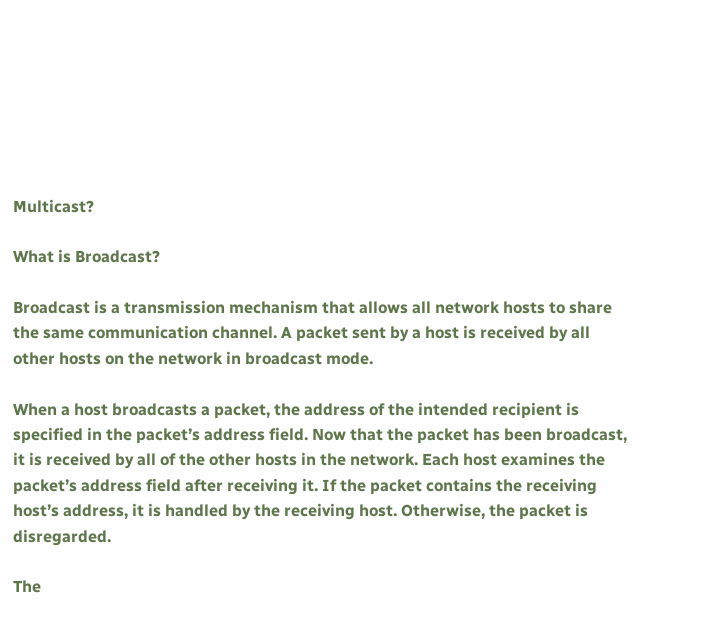Multicast?

What is Broadcast?

Broadcast is a transmission mechanism that allows all network hosts to share the same communication channel. A packet sent by a host is received by all other hosts on the network in broadcast mode.

When a host broadcasts a packet, the address of the intended recipient is specified in the packet’s address field. Now that the packet has been broadcast, it is received by all of the other hosts in the network. Each host examines the packet’s address field after receiving it. If the packet contains the receiving host’s address, it is handled by the receiving host. Otherwise, the packet is disregarded.

The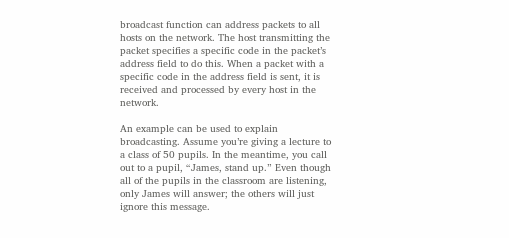broadcast function can address packets to all hosts on the network. The host transmitting the packet specifies a specific code in the packet’s address field to do this. When a packet with a specific code in the address field is sent, it is received and processed by every host in the network.

An example can be used to explain broadcasting. Assume you’re giving a lecture to a class of 50 pupils. In the meantime, you call out to a pupil, “James, stand up.” Even though all of the pupils in the classroom are listening, only James will answer; the others will just ignore this message.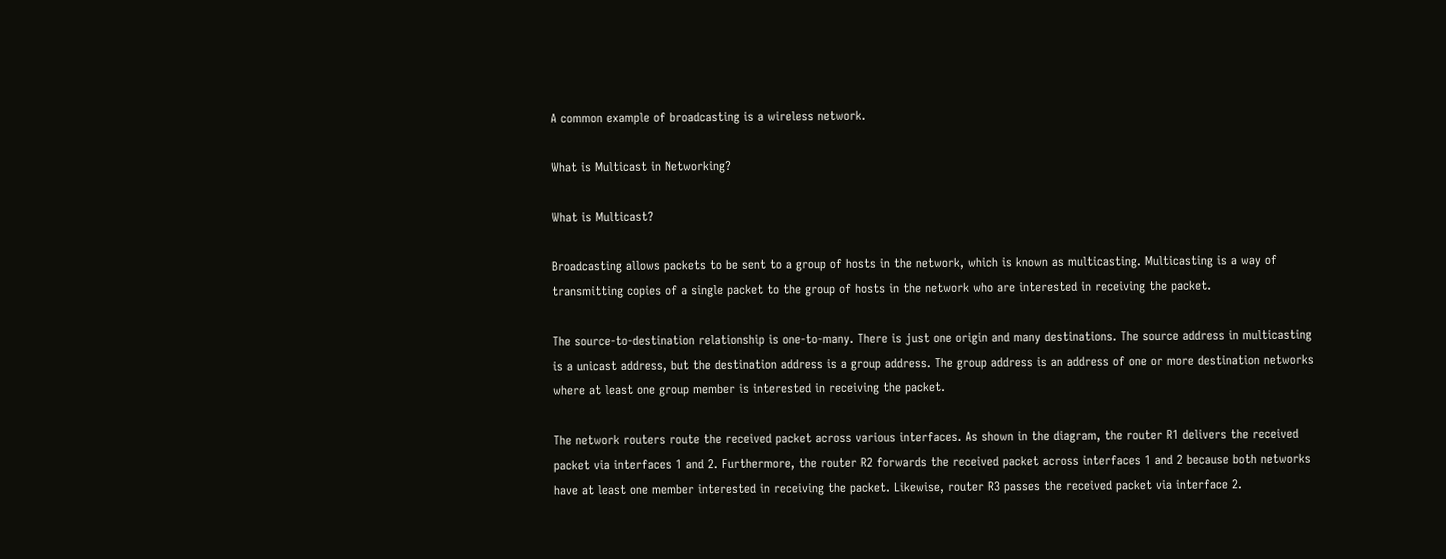A common example of broadcasting is a wireless network.

What is Multicast in Networking?

What is Multicast?

Broadcasting allows packets to be sent to a group of hosts in the network, which is known as multicasting. Multicasting is a way of transmitting copies of a single packet to the group of hosts in the network who are interested in receiving the packet.

The source-to-destination relationship is one-to-many. There is just one origin and many destinations. The source address in multicasting is a unicast address, but the destination address is a group address. The group address is an address of one or more destination networks where at least one group member is interested in receiving the packet.

The network routers route the received packet across various interfaces. As shown in the diagram, the router R1 delivers the received packet via interfaces 1 and 2. Furthermore, the router R2 forwards the received packet across interfaces 1 and 2 because both networks have at least one member interested in receiving the packet. Likewise, router R3 passes the received packet via interface 2.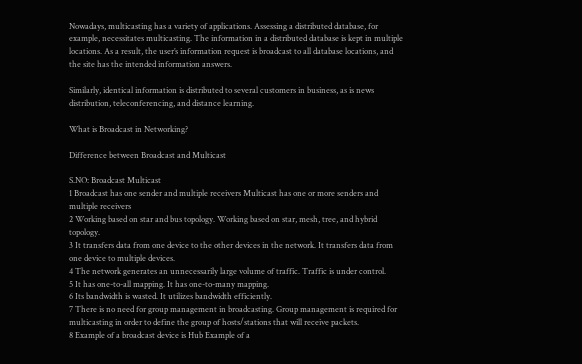Nowadays, multicasting has a variety of applications. Assessing a distributed database, for example, necessitates multicasting. The information in a distributed database is kept in multiple locations. As a result, the user’s information request is broadcast to all database locations, and the site has the intended information answers.

Similarly, identical information is distributed to several customers in business, as is news distribution, teleconferencing, and distance learning.

What is Broadcast in Networking?

Difference between Broadcast and Multicast

S.NO: Broadcast Multicast
1 Broadcast has one sender and multiple receivers Multicast has one or more senders and multiple receivers
2 Working based on star and bus topology. Working based on star, mesh, tree, and hybrid topology.
3 It transfers data from one device to the other devices in the network. It transfers data from one device to multiple devices.
4 The network generates an unnecessarily large volume of traffic. Traffic is under control.
5 It has one-to-all mapping. It has one-to-many mapping.
6 Its bandwidth is wasted. It utilizes bandwidth efficiently.
7 There is no need for group management in broadcasting. Group management is required for multicasting in order to define the group of hosts/stations that will receive packets.
8 Example of a broadcast device is Hub Example of a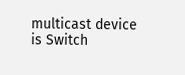multicast device is Switch